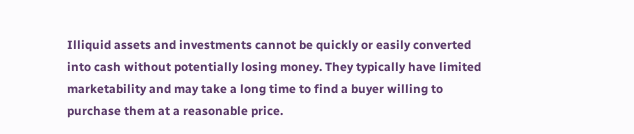Illiquid assets and investments cannot be quickly or easily converted into cash without potentially losing money. They typically have limited marketability and may take a long time to find a buyer willing to purchase them at a reasonable price.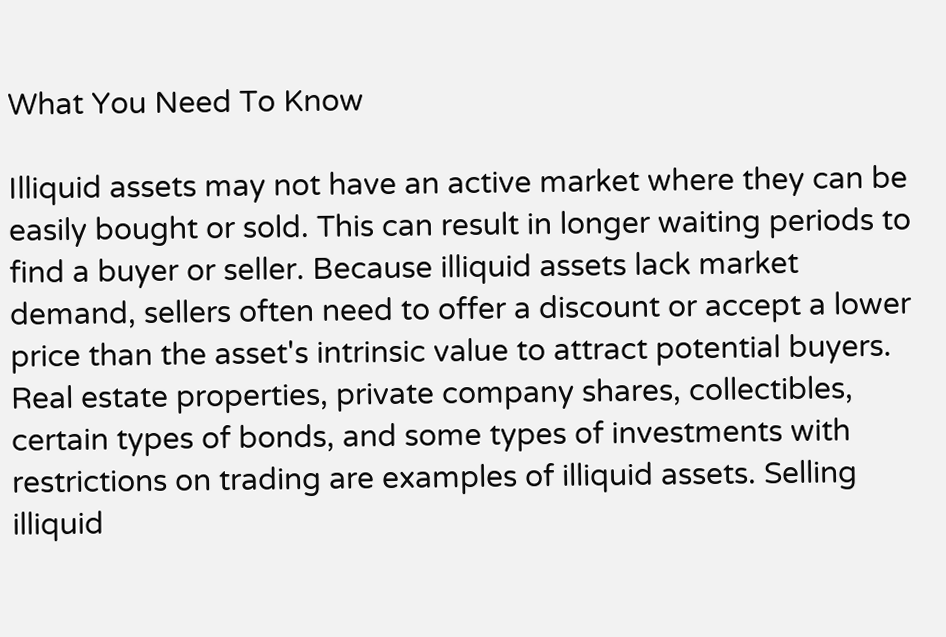What You Need To Know

Illiquid assets may not have an active market where they can be easily bought or sold. This can result in longer waiting periods to find a buyer or seller. Because illiquid assets lack market demand, sellers often need to offer a discount or accept a lower price than the asset's intrinsic value to attract potential buyers. Real estate properties, private company shares, collectibles, certain types of bonds, and some types of investments with restrictions on trading are examples of illiquid assets. Selling illiquid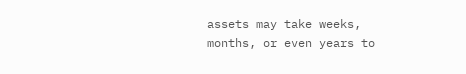assets may take weeks, months, or even years to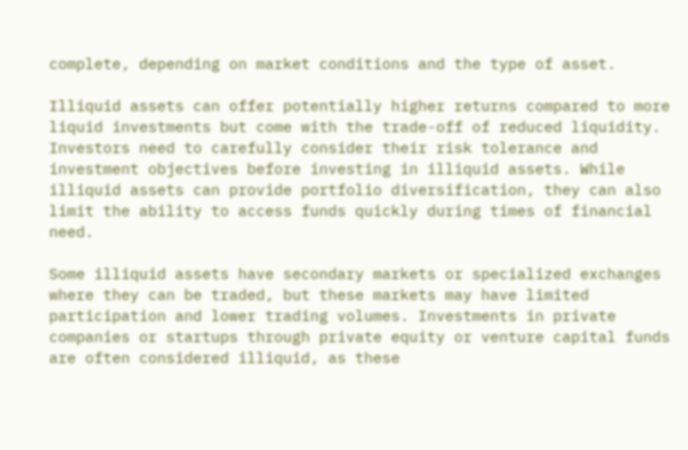complete, depending on market conditions and the type of asset.

Illiquid assets can offer potentially higher returns compared to more liquid investments but come with the trade-off of reduced liquidity. Investors need to carefully consider their risk tolerance and investment objectives before investing in illiquid assets. While illiquid assets can provide portfolio diversification, they can also limit the ability to access funds quickly during times of financial need.

Some illiquid assets have secondary markets or specialized exchanges where they can be traded, but these markets may have limited participation and lower trading volumes. Investments in private companies or startups through private equity or venture capital funds are often considered illiquid, as these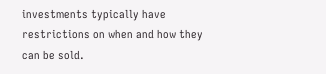investments typically have restrictions on when and how they can be sold.